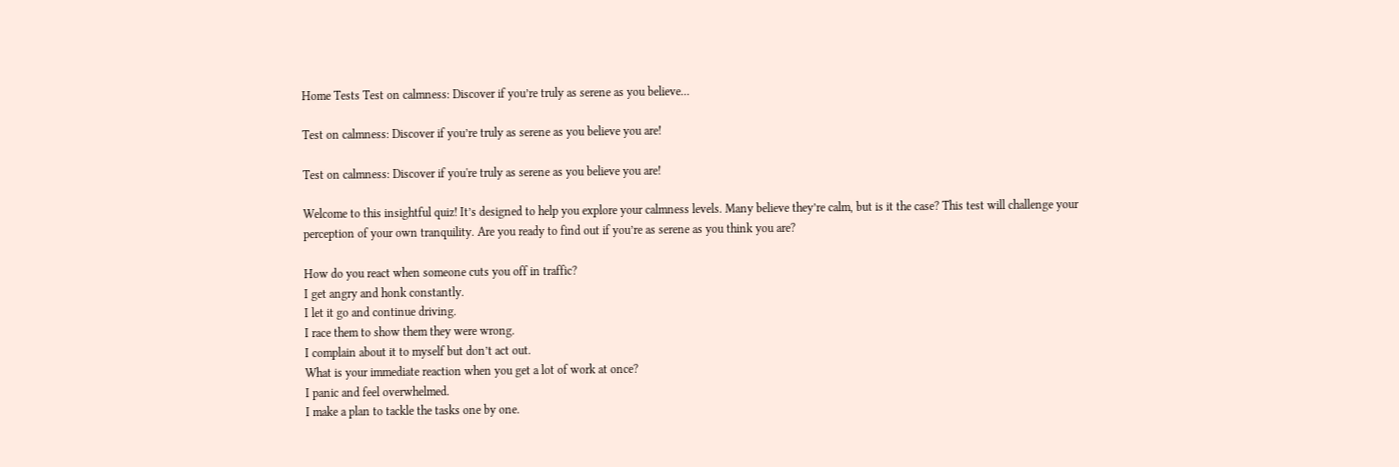Home Tests Test on calmness: Discover if you’re truly as serene as you believe...

Test on calmness: Discover if you’re truly as serene as you believe you are!

Test on calmness: Discover if you're truly as serene as you believe you are!

Welcome to this insightful quiz! It’s designed to help you explore your calmness levels. Many believe they’re calm, but is it the case? This test will challenge your perception of your own tranquility. Are you ready to find out if you’re as serene as you think you are?

How do you react when someone cuts you off in traffic?
I get angry and honk constantly.
I let it go and continue driving.
I race them to show them they were wrong.
I complain about it to myself but don’t act out.
What is your immediate reaction when you get a lot of work at once?
I panic and feel overwhelmed.
I make a plan to tackle the tasks one by one.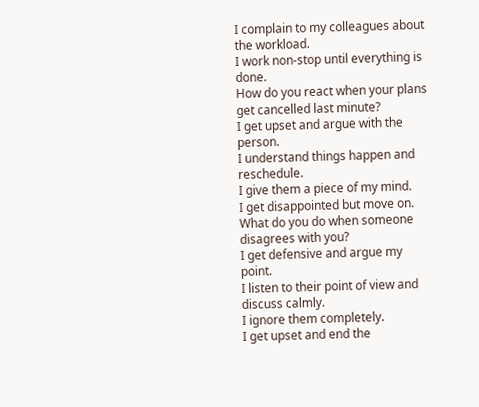I complain to my colleagues about the workload.
I work non-stop until everything is done.
How do you react when your plans get cancelled last minute?
I get upset and argue with the person.
I understand things happen and reschedule.
I give them a piece of my mind.
I get disappointed but move on.
What do you do when someone disagrees with you?
I get defensive and argue my point.
I listen to their point of view and discuss calmly.
I ignore them completely.
I get upset and end the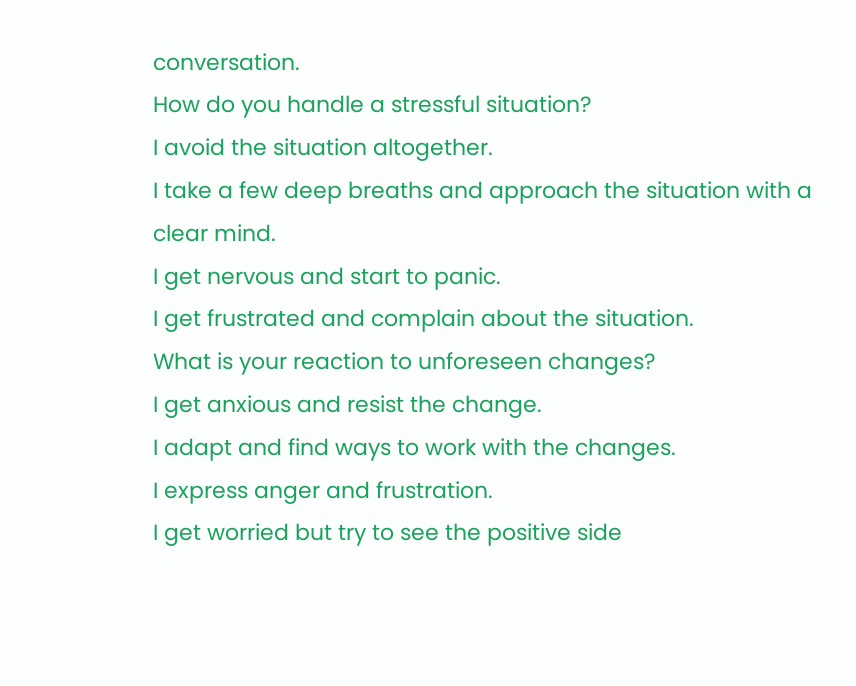conversation.
How do you handle a stressful situation?
I avoid the situation altogether.
I take a few deep breaths and approach the situation with a clear mind.
I get nervous and start to panic.
I get frustrated and complain about the situation.
What is your reaction to unforeseen changes?
I get anxious and resist the change.
I adapt and find ways to work with the changes.
I express anger and frustration.
I get worried but try to see the positive side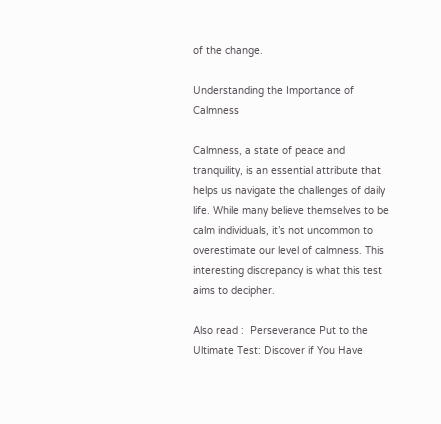of the change.

Understanding the Importance of Calmness

Calmness, a state of peace and tranquility, is an essential attribute that helps us navigate the challenges of daily life. While many believe themselves to be calm individuals, it’s not uncommon to overestimate our level of calmness. This interesting discrepancy is what this test aims to decipher.

Also read :  Perseverance Put to the Ultimate Test: Discover if You Have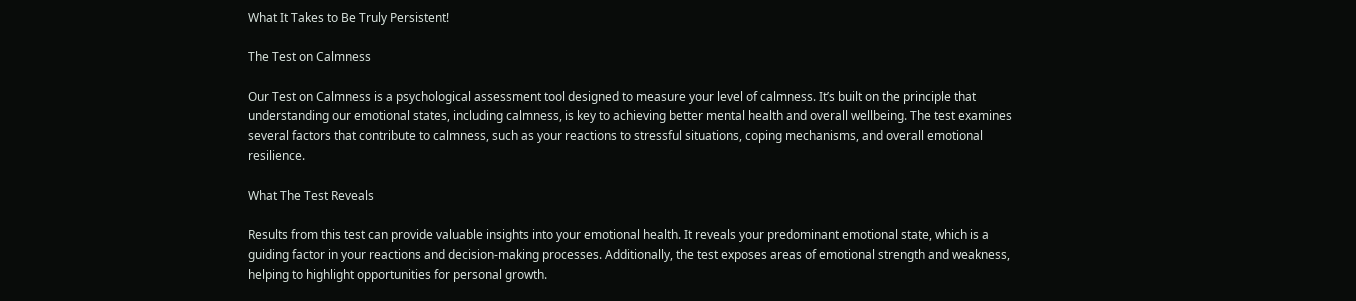What It Takes to Be Truly Persistent!

The Test on Calmness

Our Test on Calmness is a psychological assessment tool designed to measure your level of calmness. It’s built on the principle that understanding our emotional states, including calmness, is key to achieving better mental health and overall wellbeing. The test examines several factors that contribute to calmness, such as your reactions to stressful situations, coping mechanisms, and overall emotional resilience.

What The Test Reveals

Results from this test can provide valuable insights into your emotional health. It reveals your predominant emotional state, which is a guiding factor in your reactions and decision-making processes. Additionally, the test exposes areas of emotional strength and weakness, helping to highlight opportunities for personal growth.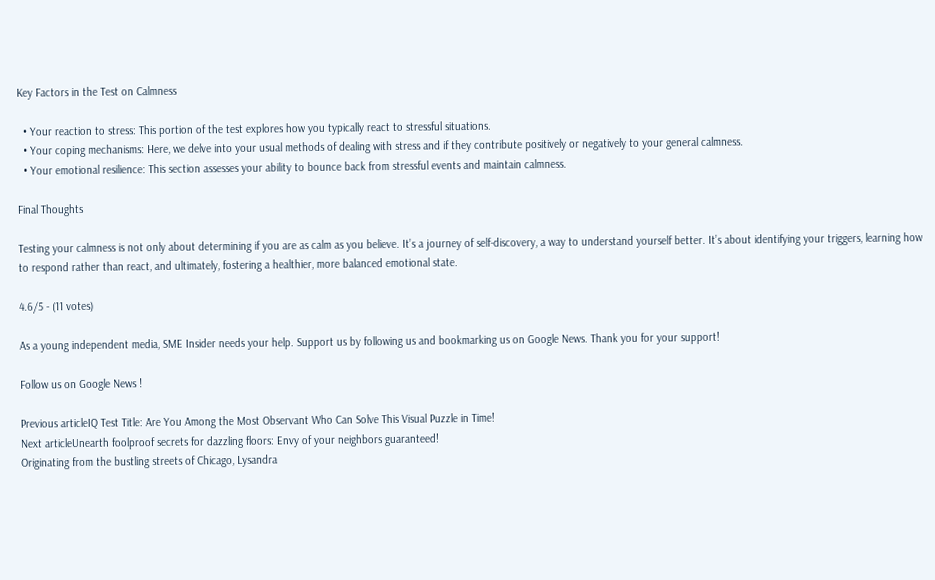Key Factors in the Test on Calmness

  • Your reaction to stress: This portion of the test explores how you typically react to stressful situations.
  • Your coping mechanisms: Here, we delve into your usual methods of dealing with stress and if they contribute positively or negatively to your general calmness.
  • Your emotional resilience: This section assesses your ability to bounce back from stressful events and maintain calmness.

Final Thoughts

Testing your calmness is not only about determining if you are as calm as you believe. It’s a journey of self-discovery, a way to understand yourself better. It’s about identifying your triggers, learning how to respond rather than react, and ultimately, fostering a healthier, more balanced emotional state.

4.6/5 - (11 votes)

As a young independent media, SME Insider needs your help. Support us by following us and bookmarking us on Google News. Thank you for your support!

Follow us on Google News !

Previous articleIQ Test Title: Are You Among the Most Observant Who Can Solve This Visual Puzzle in Time!
Next articleUnearth foolproof secrets for dazzling floors: Envy of your neighbors guaranteed!
Originating from the bustling streets of Chicago, Lysandra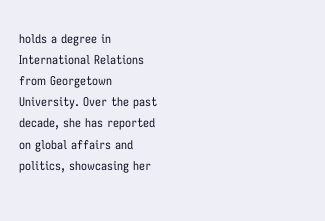holds a degree in International Relations from Georgetown University. Over the past decade, she has reported on global affairs and politics, showcasing her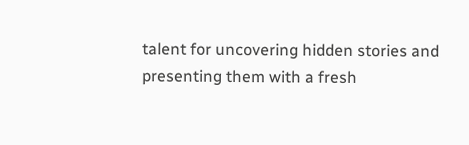talent for uncovering hidden stories and presenting them with a fresh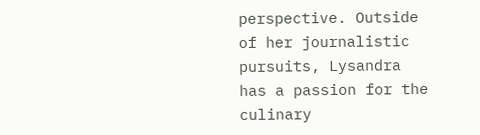perspective. Outside of her journalistic pursuits, Lysandra has a passion for the culinary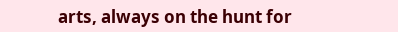arts, always on the hunt for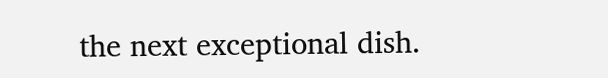the next exceptional dish.